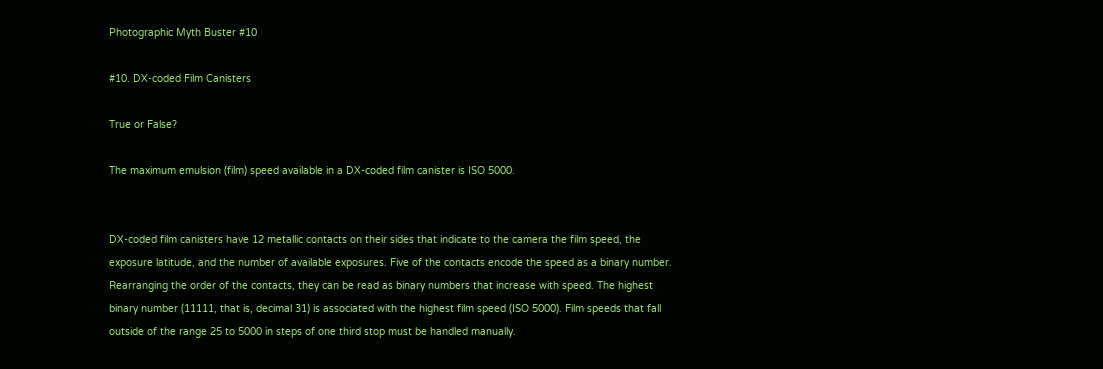Photographic Myth Buster #10

#10. DX-coded Film Canisters

True or False?

The maximum emulsion (film) speed available in a DX-coded film canister is ISO 5000.


DX-coded film canisters have 12 metallic contacts on their sides that indicate to the camera the film speed, the exposure latitude, and the number of available exposures. Five of the contacts encode the speed as a binary number. Rearranging the order of the contacts, they can be read as binary numbers that increase with speed. The highest binary number (11111, that is, decimal 31) is associated with the highest film speed (ISO 5000). Film speeds that fall outside of the range 25 to 5000 in steps of one third stop must be handled manually.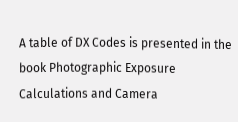A table of DX Codes is presented in the book Photographic Exposure Calculations and Camera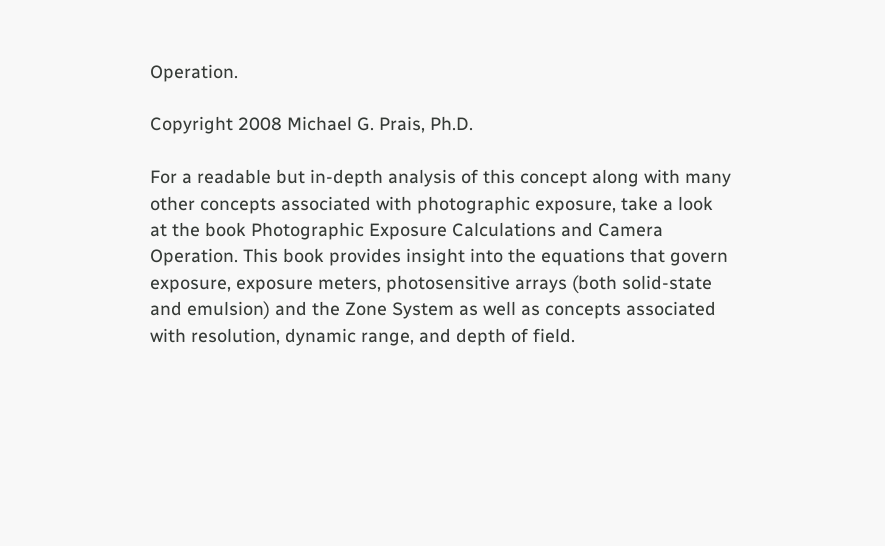Operation.

Copyright 2008 Michael G. Prais, Ph.D.

For a readable but in-depth analysis of this concept along with many other concepts associated with photographic exposure, take a look at the book Photographic Exposure Calculations and Camera Operation. This book provides insight into the equations that govern exposure, exposure meters, photosensitive arrays (both solid-state and emulsion) and the Zone System as well as concepts associated with resolution, dynamic range, and depth of field.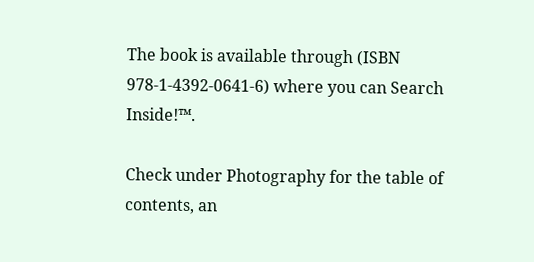The book is available through (ISBN 978-1-4392-0641-6) where you can Search Inside!™.

Check under Photography for the table of contents, an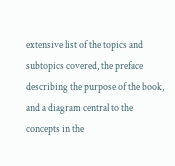extensive list of the topics and subtopics covered, the preface describing the purpose of the book, and a diagram central to the concepts in the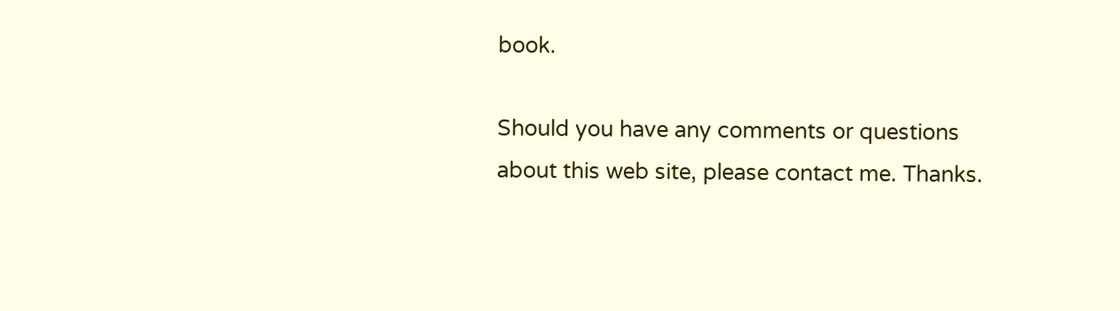book.

Should you have any comments or questions about this web site, please contact me. Thanks.